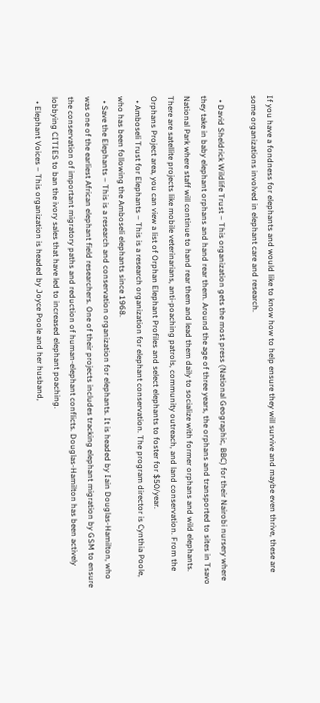If you have a fondness for elephants and would like to know how to help ensure they will survive and maybe even thrive, these are some organizations involved in elephant care and research.

  • David Sheldrick Wildlife Trust – This organization gets the most press (National Geographic, BBC) for their Nairobi nursery where they take in baby elephant orphans and hand rear them. Around the age of three years, the orphans and transported to sites in Tsavo National Park where staff will continue to hand rear them and lead them daily to socialize with former orphans and wild elephants. There are satellite projects like mobile veterinarians, anti-poaching patrols, community outreach, and land conservation. From the Orphans Project area, you can view a list of Orphan Elephant Profiles and select elephants to foster for $50/year.
  • Amboseli Trust for Elephants – This is a research organization for elephant conservation. The program director is Cynthia Poole, who has been following the Amboseli elephants since 1968.
  • Save the Elephants – This is a research and conservation organization for elephants. It is headed by Iain Douglas-Hamilton, who was one of the earliest African elephant field researchers. One of their projects includes tracking elephant migration by GSM to ensure the conservation of important migratory paths and reduction of human-elephant conflicts. Douglas-Hamilton has been actively lobbying CITIES to ban the ivory sales that have led to increased elephant poaching.
  • Elephant Voices – This organization is headed by Joyce Poole and her husband,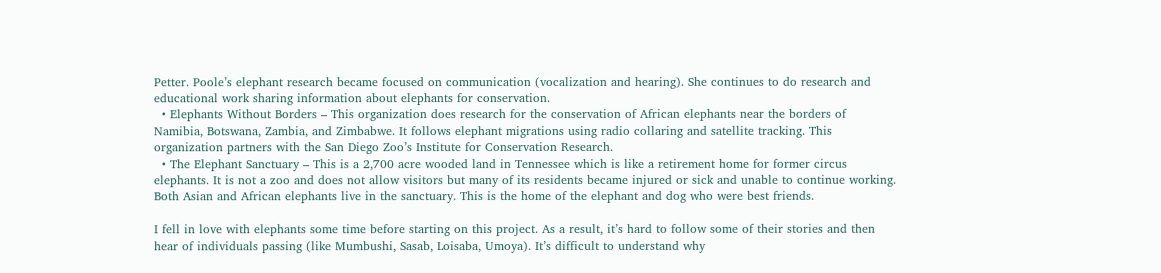Petter. Poole’s elephant research became focused on communication (vocalization and hearing). She continues to do research and educational work sharing information about elephants for conservation.
  • Elephants Without Borders – This organization does research for the conservation of African elephants near the borders of Namibia, Botswana, Zambia, and Zimbabwe. It follows elephant migrations using radio collaring and satellite tracking. This organization partners with the San Diego Zoo’s Institute for Conservation Research.
  • The Elephant Sanctuary – This is a 2,700 acre wooded land in Tennessee which is like a retirement home for former circus elephants. It is not a zoo and does not allow visitors but many of its residents became injured or sick and unable to continue working. Both Asian and African elephants live in the sanctuary. This is the home of the elephant and dog who were best friends.

I fell in love with elephants some time before starting on this project. As a result, it’s hard to follow some of their stories and then hear of individuals passing (like Mumbushi, Sasab, Loisaba, Umoya). It’s difficult to understand why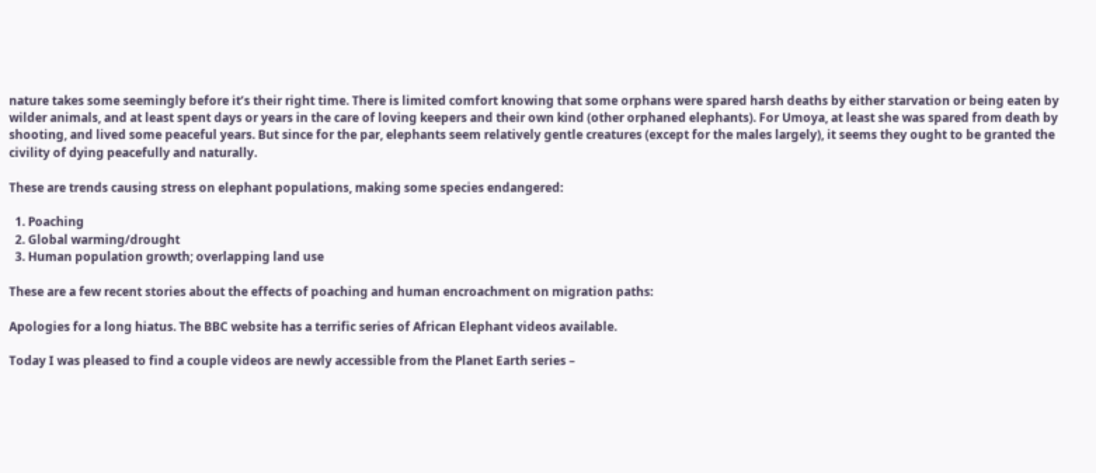nature takes some seemingly before it’s their right time. There is limited comfort knowing that some orphans were spared harsh deaths by either starvation or being eaten by wilder animals, and at least spent days or years in the care of loving keepers and their own kind (other orphaned elephants). For Umoya, at least she was spared from death by shooting, and lived some peaceful years. But since for the par, elephants seem relatively gentle creatures (except for the males largely), it seems they ought to be granted the civility of dying peacefully and naturally.

These are trends causing stress on elephant populations, making some species endangered:

  1. Poaching
  2. Global warming/drought
  3. Human population growth; overlapping land use

These are a few recent stories about the effects of poaching and human encroachment on migration paths:

Apologies for a long hiatus. The BBC website has a terrific series of African Elephant videos available.

Today I was pleased to find a couple videos are newly accessible from the Planet Earth series –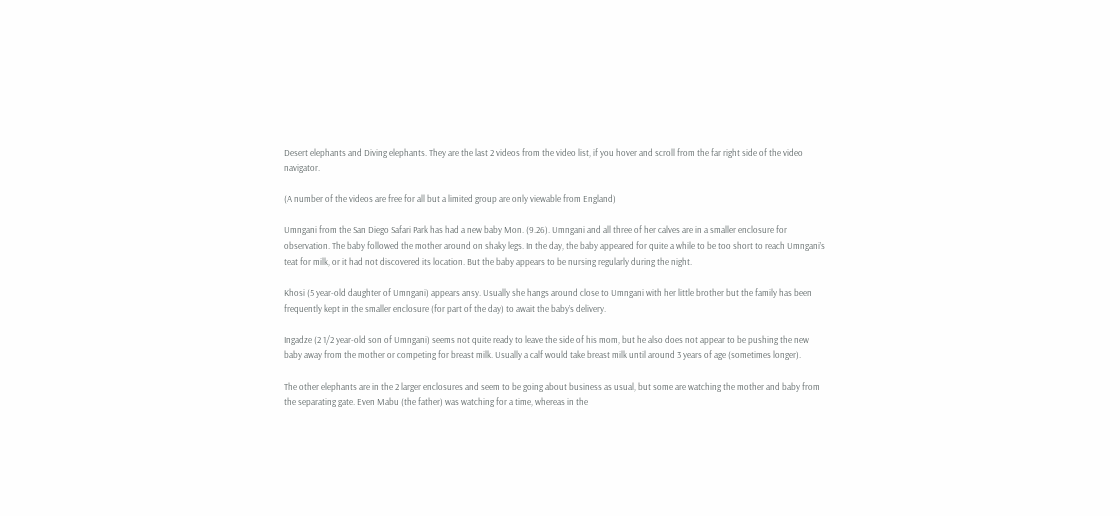Desert elephants and Diving elephants. They are the last 2 videos from the video list, if you hover and scroll from the far right side of the video navigator.

(A number of the videos are free for all but a limited group are only viewable from England)

Umngani from the San Diego Safari Park has had a new baby Mon. (9.26). Umngani and all three of her calves are in a smaller enclosure for observation. The baby followed the mother around on shaky legs. In the day, the baby appeared for quite a while to be too short to reach Umngani’s teat for milk, or it had not discovered its location. But the baby appears to be nursing regularly during the night.

Khosi (5 year-old daughter of Umngani) appears ansy. Usually she hangs around close to Umngani with her little brother but the family has been frequently kept in the smaller enclosure (for part of the day) to await the baby’s delivery.

Ingadze (2 1/2 year-old son of Umngani) seems not quite ready to leave the side of his mom, but he also does not appear to be pushing the new baby away from the mother or competing for breast milk. Usually a calf would take breast milk until around 3 years of age (sometimes longer).

The other elephants are in the 2 larger enclosures and seem to be going about business as usual, but some are watching the mother and baby from the separating gate. Even Mabu (the father) was watching for a time, whereas in the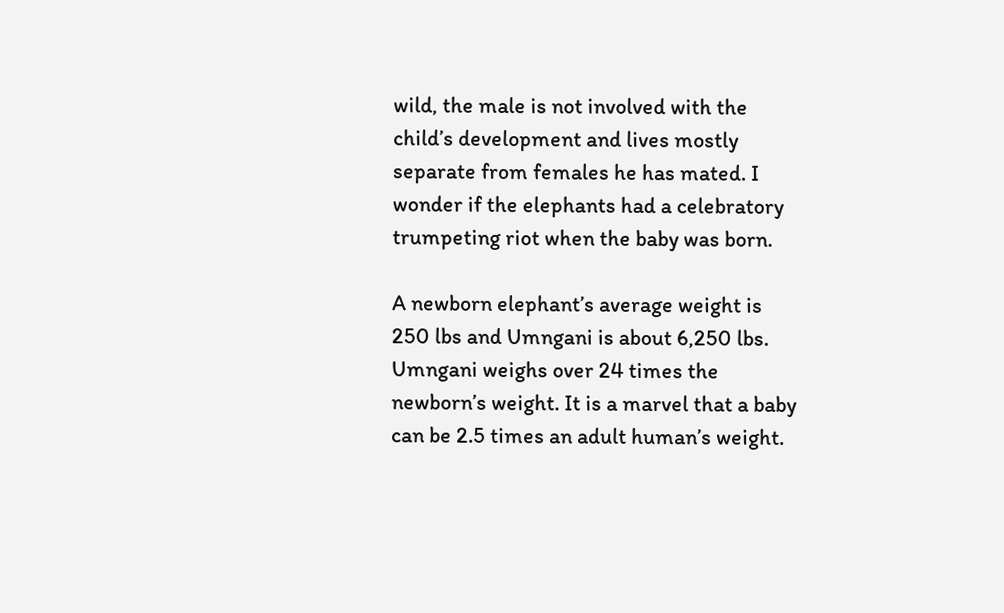wild, the male is not involved with the child’s development and lives mostly separate from females he has mated. I wonder if the elephants had a celebratory trumpeting riot when the baby was born.

A newborn elephant’s average weight is 250 lbs and Umngani is about 6,250 lbs. Umngani weighs over 24 times the newborn’s weight. It is a marvel that a baby can be 2.5 times an adult human’s weight.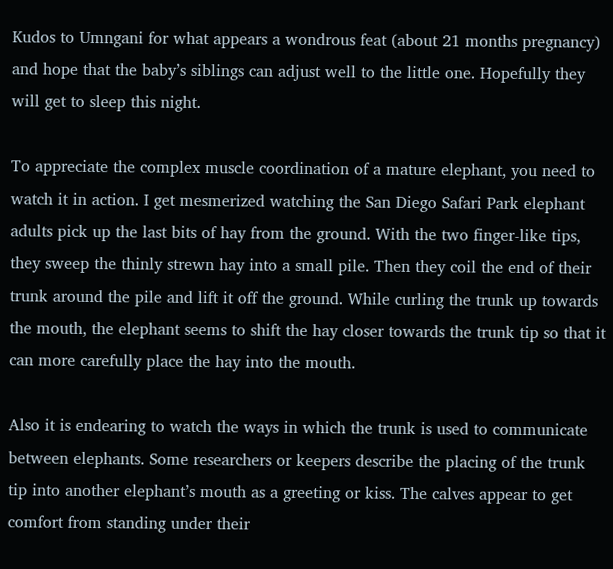Kudos to Umngani for what appears a wondrous feat (about 21 months pregnancy) and hope that the baby’s siblings can adjust well to the little one. Hopefully they will get to sleep this night.

To appreciate the complex muscle coordination of a mature elephant, you need to watch it in action. I get mesmerized watching the San Diego Safari Park elephant adults pick up the last bits of hay from the ground. With the two finger-like tips, they sweep the thinly strewn hay into a small pile. Then they coil the end of their trunk around the pile and lift it off the ground. While curling the trunk up towards the mouth, the elephant seems to shift the hay closer towards the trunk tip so that it can more carefully place the hay into the mouth.

Also it is endearing to watch the ways in which the trunk is used to communicate between elephants. Some researchers or keepers describe the placing of the trunk tip into another elephant’s mouth as a greeting or kiss. The calves appear to get comfort from standing under their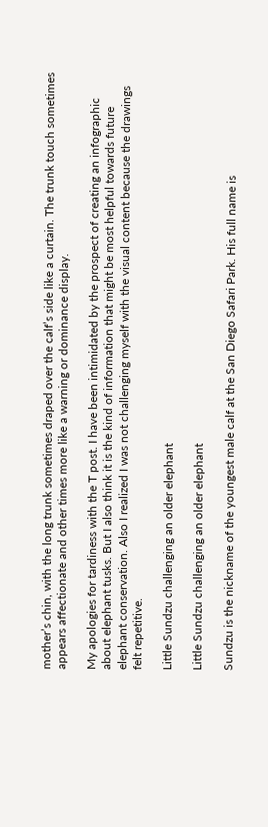mother’s chin, with the long trunk sometimes draped over the calf’s side like a curtain. The trunk touch sometimes appears affectionate and other times more like a warning or dominance display.

My apologies for tardiness with the T post. I have been intimidated by the prospect of creating an infographic about elephant tusks. But I also think it is the kind of information that might be most helpful towards future elephant conservation. Also I realized I was not challenging myself with the visual content because the drawings felt repetitive.

Little Sundzu challenging an older elephant

Little Sundzu challenging an older elephant

Sundzu is the nickname of the youngest male calf at the San Diego Safari Park. His full name is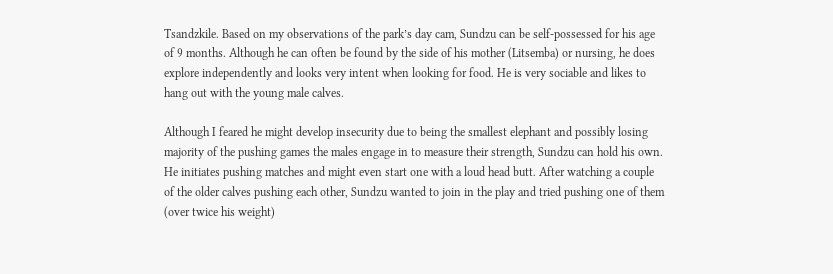Tsandzkile. Based on my observations of the park’s day cam, Sundzu can be self-possessed for his age of 9 months. Although he can often be found by the side of his mother (Litsemba) or nursing, he does explore independently and looks very intent when looking for food. He is very sociable and likes to hang out with the young male calves.

Although I feared he might develop insecurity due to being the smallest elephant and possibly losing majority of the pushing games the males engage in to measure their strength, Sundzu can hold his own. He initiates pushing matches and might even start one with a loud head butt. After watching a couple of the older calves pushing each other, Sundzu wanted to join in the play and tried pushing one of them (over twice his weight)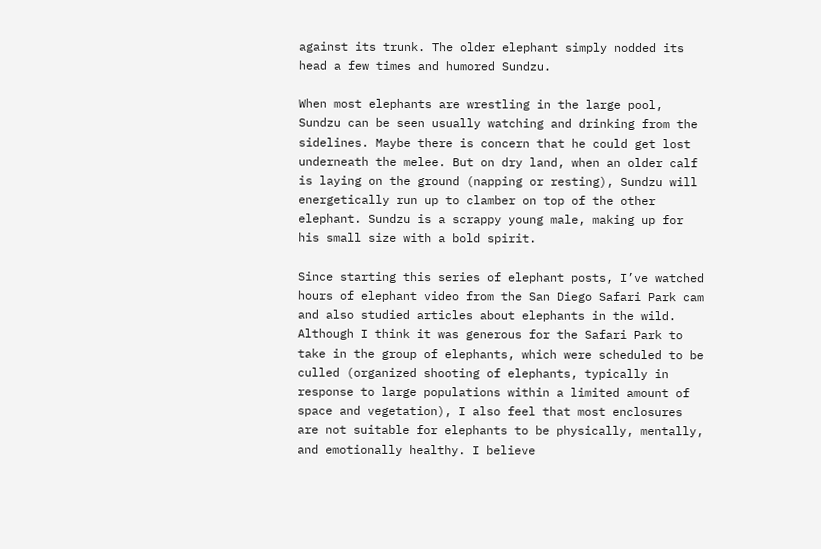against its trunk. The older elephant simply nodded its head a few times and humored Sundzu.

When most elephants are wrestling in the large pool, Sundzu can be seen usually watching and drinking from the sidelines. Maybe there is concern that he could get lost underneath the melee. But on dry land, when an older calf is laying on the ground (napping or resting), Sundzu will energetically run up to clamber on top of the other elephant. Sundzu is a scrappy young male, making up for his small size with a bold spirit.

Since starting this series of elephant posts, I’ve watched hours of elephant video from the San Diego Safari Park cam and also studied articles about elephants in the wild. Although I think it was generous for the Safari Park to take in the group of elephants, which were scheduled to be culled (organized shooting of elephants, typically in response to large populations within a limited amount of space and vegetation), I also feel that most enclosures are not suitable for elephants to be physically, mentally, and emotionally healthy. I believe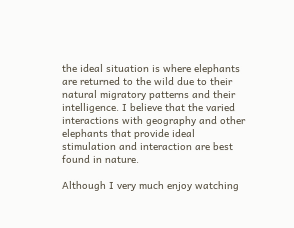the ideal situation is where elephants are returned to the wild due to their natural migratory patterns and their intelligence. I believe that the varied interactions with geography and other elephants that provide ideal stimulation and interaction are best found in nature.

Although I very much enjoy watching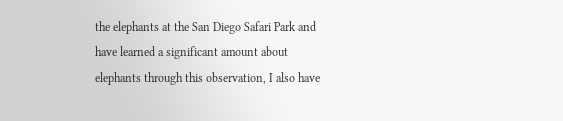the elephants at the San Diego Safari Park and have learned a significant amount about elephants through this observation, I also have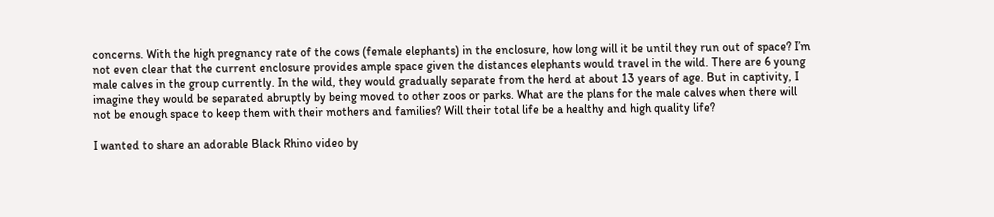concerns. With the high pregnancy rate of the cows (female elephants) in the enclosure, how long will it be until they run out of space? I’m not even clear that the current enclosure provides ample space given the distances elephants would travel in the wild. There are 6 young male calves in the group currently. In the wild, they would gradually separate from the herd at about 13 years of age. But in captivity, I imagine they would be separated abruptly by being moved to other zoos or parks. What are the plans for the male calves when there will not be enough space to keep them with their mothers and families? Will their total life be a healthy and high quality life?

I wanted to share an adorable Black Rhino video by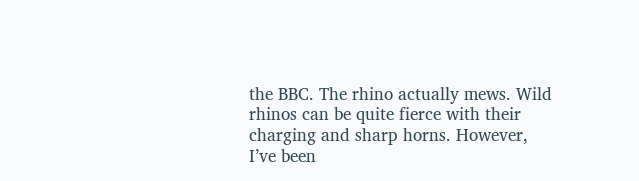the BBC. The rhino actually mews. Wild rhinos can be quite fierce with their charging and sharp horns. However, I’ve been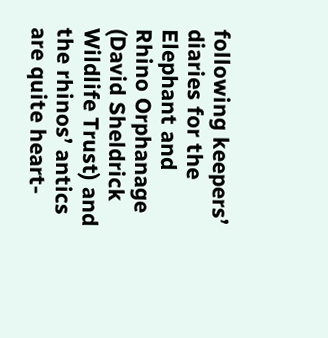following keepers’ diaries for the Elephant and Rhino Orphanage (David Sheldrick Wildlife Trust) and the rhinos’ antics are quite heart-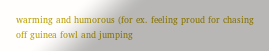warming and humorous (for ex. feeling proud for chasing off guinea fowl and jumping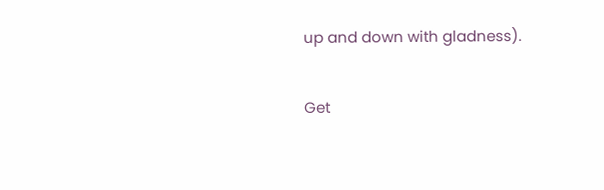up and down with gladness).

Get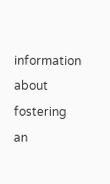information about fostering an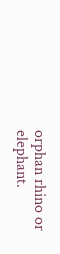orphan rhino or elephant.